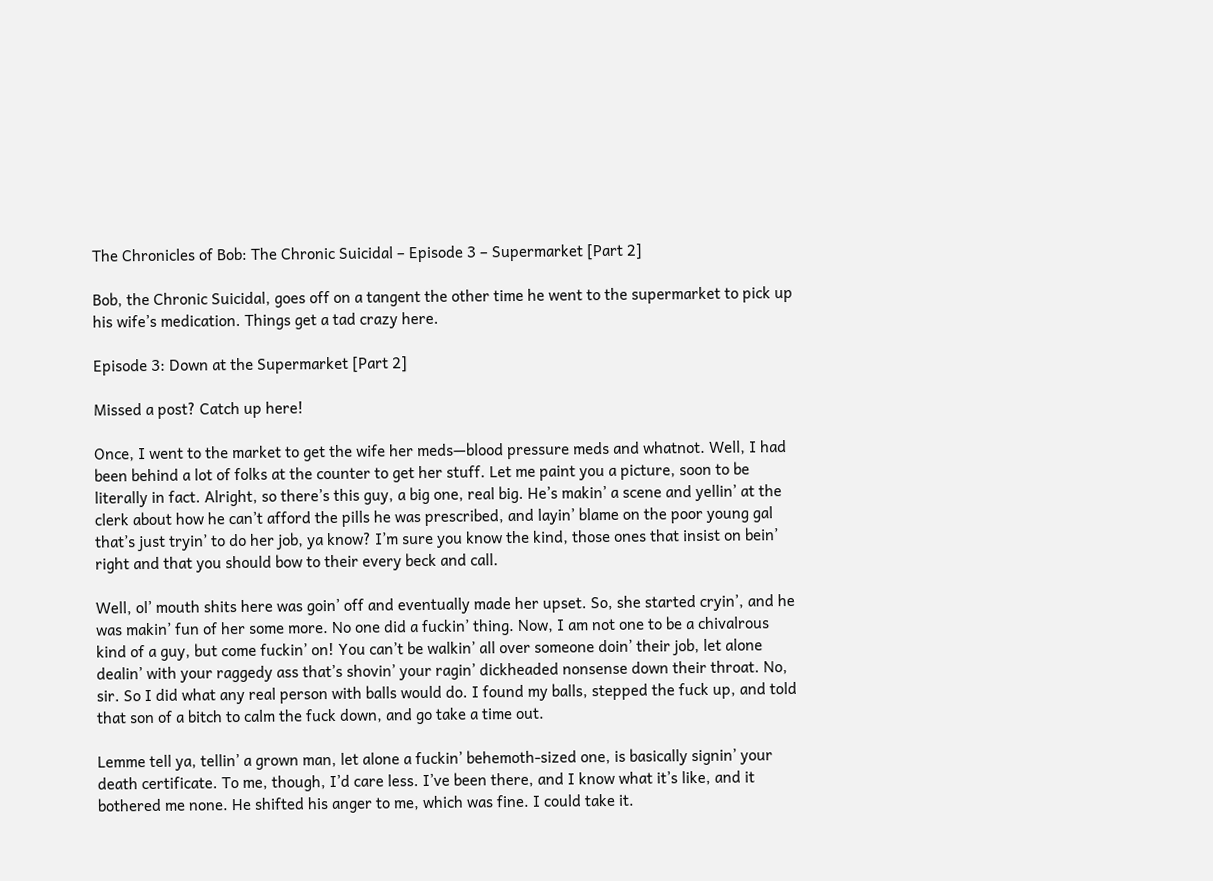The Chronicles of Bob: The Chronic Suicidal – Episode 3 – Supermarket [Part 2]

Bob, the Chronic Suicidal, goes off on a tangent the other time he went to the supermarket to pick up his wife’s medication. Things get a tad crazy here.

Episode 3: Down at the Supermarket [Part 2]

Missed a post? Catch up here!

Once, I went to the market to get the wife her meds—blood pressure meds and whatnot. Well, I had been behind a lot of folks at the counter to get her stuff. Let me paint you a picture, soon to be literally in fact. Alright, so there’s this guy, a big one, real big. He’s makin’ a scene and yellin’ at the clerk about how he can’t afford the pills he was prescribed, and layin’ blame on the poor young gal that’s just tryin’ to do her job, ya know? I’m sure you know the kind, those ones that insist on bein’ right and that you should bow to their every beck and call.

Well, ol’ mouth shits here was goin’ off and eventually made her upset. So, she started cryin’, and he was makin’ fun of her some more. No one did a fuckin’ thing. Now, I am not one to be a chivalrous kind of a guy, but come fuckin’ on! You can’t be walkin’ all over someone doin’ their job, let alone dealin’ with your raggedy ass that’s shovin’ your ragin’ dickheaded nonsense down their throat. No, sir. So I did what any real person with balls would do. I found my balls, stepped the fuck up, and told that son of a bitch to calm the fuck down, and go take a time out.

Lemme tell ya, tellin’ a grown man, let alone a fuckin’ behemoth-sized one, is basically signin’ your death certificate. To me, though, I’d care less. I’ve been there, and I know what it’s like, and it bothered me none. He shifted his anger to me, which was fine. I could take it.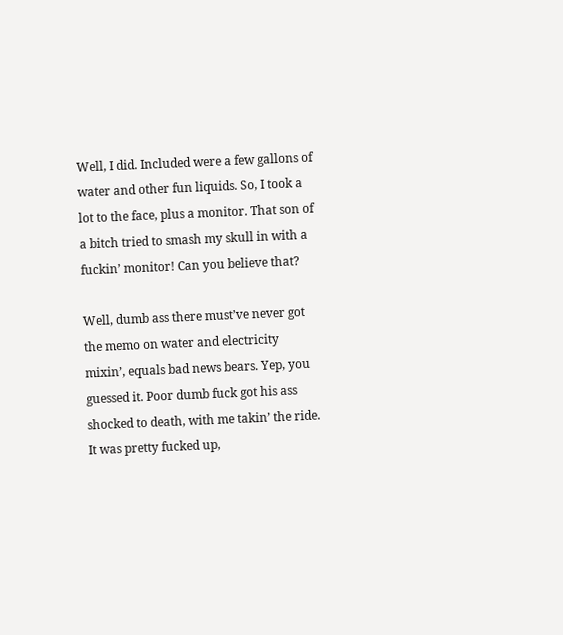Well, I did. Included were a few gallons of water and other fun liquids. So, I took a lot to the face, plus a monitor. That son of a bitch tried to smash my skull in with a fuckin’ monitor! Can you believe that?

Well, dumb ass there must’ve never got the memo on water and electricity mixin’, equals bad news bears. Yep, you guessed it. Poor dumb fuck got his ass shocked to death, with me takin’ the ride. It was pretty fucked up,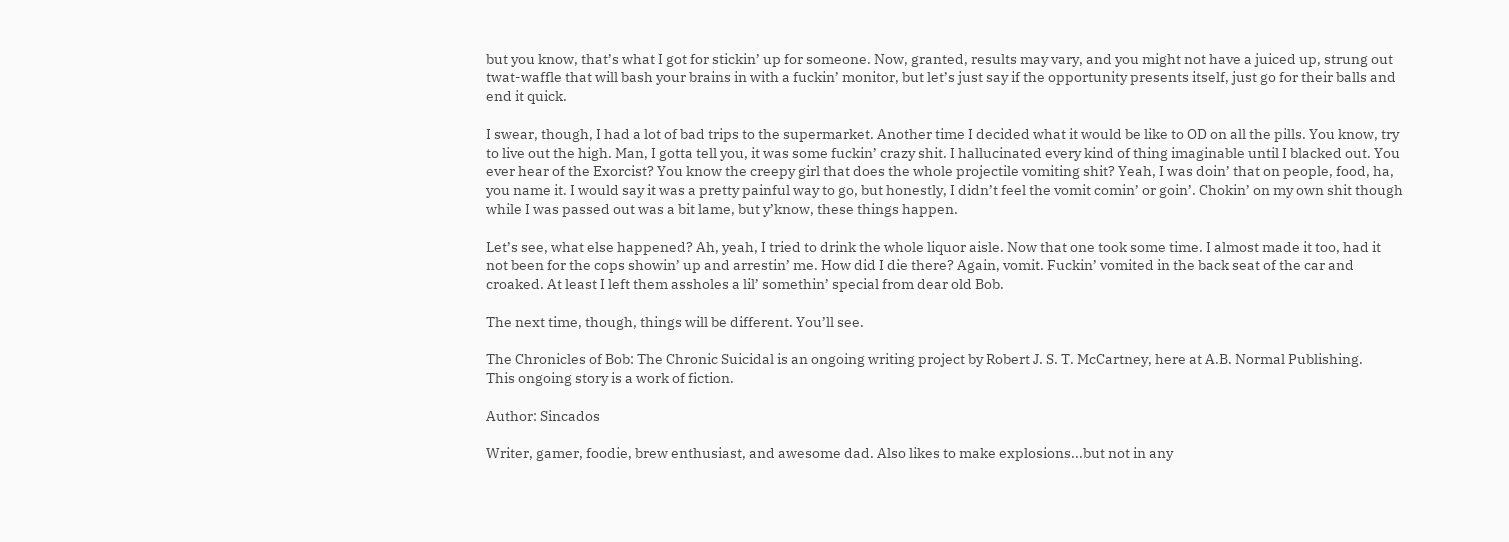but you know, that’s what I got for stickin’ up for someone. Now, granted, results may vary, and you might not have a juiced up, strung out twat-waffle that will bash your brains in with a fuckin’ monitor, but let’s just say if the opportunity presents itself, just go for their balls and end it quick.

I swear, though, I had a lot of bad trips to the supermarket. Another time I decided what it would be like to OD on all the pills. You know, try to live out the high. Man, I gotta tell you, it was some fuckin’ crazy shit. I hallucinated every kind of thing imaginable until I blacked out. You ever hear of the Exorcist? You know the creepy girl that does the whole projectile vomiting shit? Yeah, I was doin’ that on people, food, ha, you name it. I would say it was a pretty painful way to go, but honestly, I didn’t feel the vomit comin’ or goin’. Chokin’ on my own shit though while I was passed out was a bit lame, but y’know, these things happen.

Let’s see, what else happened? Ah, yeah, I tried to drink the whole liquor aisle. Now that one took some time. I almost made it too, had it not been for the cops showin’ up and arrestin’ me. How did I die there? Again, vomit. Fuckin’ vomited in the back seat of the car and croaked. At least I left them assholes a lil’ somethin’ special from dear old Bob.

The next time, though, things will be different. You’ll see.

The Chronicles of Bob: The Chronic Suicidal is an ongoing writing project by Robert J. S. T. McCartney, here at A.B. Normal Publishing.
This ongoing story is a work of fiction.

Author: Sincados

Writer, gamer, foodie, brew enthusiast, and awesome dad. Also likes to make explosions...but not in any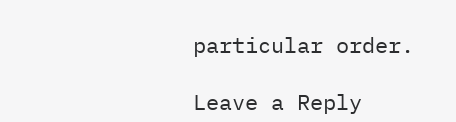particular order.

Leave a Reply